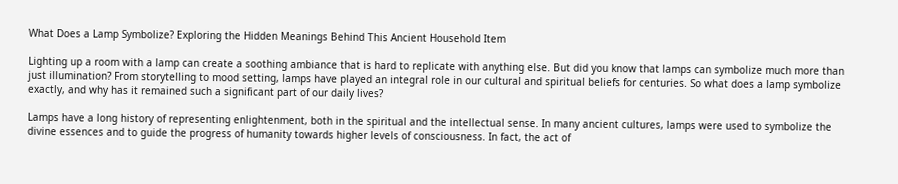What Does a Lamp Symbolize? Exploring the Hidden Meanings Behind This Ancient Household Item

Lighting up a room with a lamp can create a soothing ambiance that is hard to replicate with anything else. But did you know that lamps can symbolize much more than just illumination? From storytelling to mood setting, lamps have played an integral role in our cultural and spiritual beliefs for centuries. So what does a lamp symbolize exactly, and why has it remained such a significant part of our daily lives?

Lamps have a long history of representing enlightenment, both in the spiritual and the intellectual sense. In many ancient cultures, lamps were used to symbolize the divine essences and to guide the progress of humanity towards higher levels of consciousness. In fact, the act of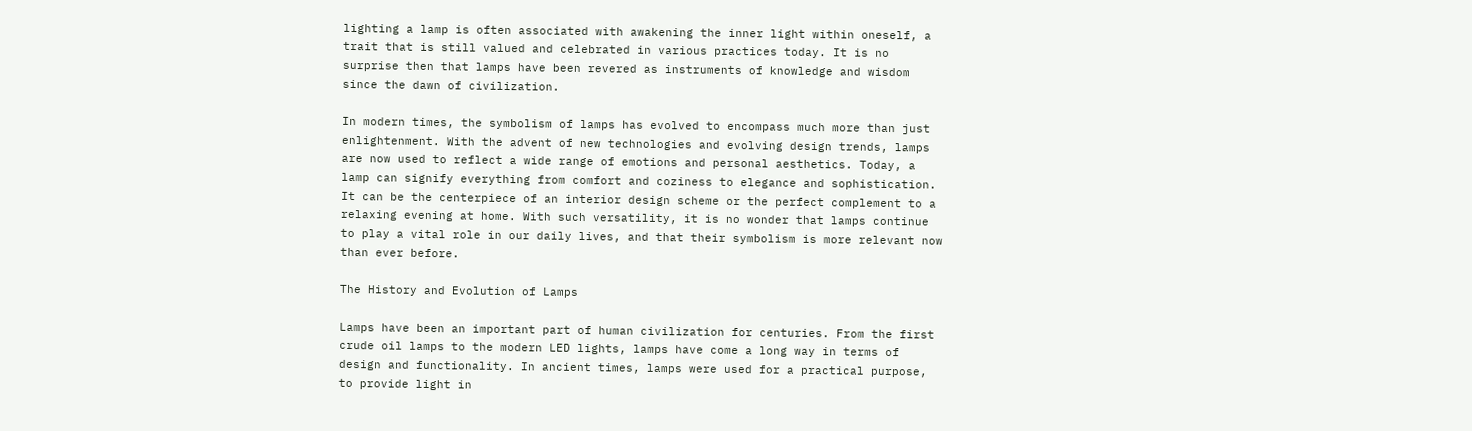lighting a lamp is often associated with awakening the inner light within oneself, a trait that is still valued and celebrated in various practices today. It is no surprise then that lamps have been revered as instruments of knowledge and wisdom since the dawn of civilization.

In modern times, the symbolism of lamps has evolved to encompass much more than just enlightenment. With the advent of new technologies and evolving design trends, lamps are now used to reflect a wide range of emotions and personal aesthetics. Today, a lamp can signify everything from comfort and coziness to elegance and sophistication. It can be the centerpiece of an interior design scheme or the perfect complement to a relaxing evening at home. With such versatility, it is no wonder that lamps continue to play a vital role in our daily lives, and that their symbolism is more relevant now than ever before.

The History and Evolution of Lamps

Lamps have been an important part of human civilization for centuries. From the first crude oil lamps to the modern LED lights, lamps have come a long way in terms of design and functionality. In ancient times, lamps were used for a practical purpose, to provide light in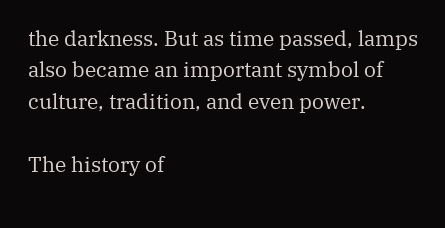the darkness. But as time passed, lamps also became an important symbol of culture, tradition, and even power.

The history of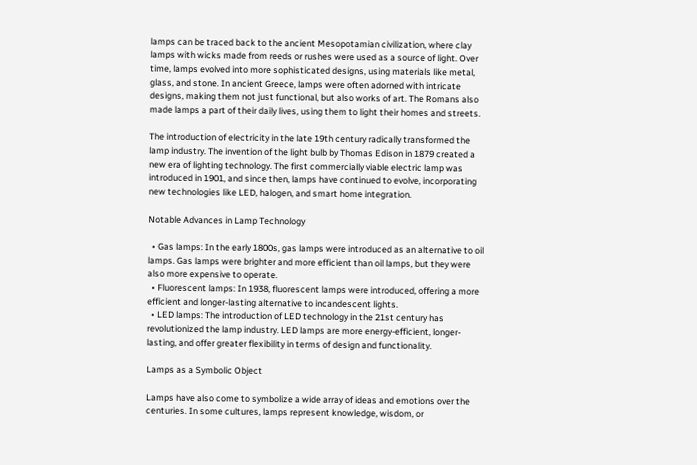lamps can be traced back to the ancient Mesopotamian civilization, where clay lamps with wicks made from reeds or rushes were used as a source of light. Over time, lamps evolved into more sophisticated designs, using materials like metal, glass, and stone. In ancient Greece, lamps were often adorned with intricate designs, making them not just functional, but also works of art. The Romans also made lamps a part of their daily lives, using them to light their homes and streets.

The introduction of electricity in the late 19th century radically transformed the lamp industry. The invention of the light bulb by Thomas Edison in 1879 created a new era of lighting technology. The first commercially viable electric lamp was introduced in 1901, and since then, lamps have continued to evolve, incorporating new technologies like LED, halogen, and smart home integration.

Notable Advances in Lamp Technology

  • Gas lamps: In the early 1800s, gas lamps were introduced as an alternative to oil lamps. Gas lamps were brighter and more efficient than oil lamps, but they were also more expensive to operate.
  • Fluorescent lamps: In 1938, fluorescent lamps were introduced, offering a more efficient and longer-lasting alternative to incandescent lights.
  • LED lamps: The introduction of LED technology in the 21st century has revolutionized the lamp industry. LED lamps are more energy-efficient, longer-lasting, and offer greater flexibility in terms of design and functionality.

Lamps as a Symbolic Object

Lamps have also come to symbolize a wide array of ideas and emotions over the centuries. In some cultures, lamps represent knowledge, wisdom, or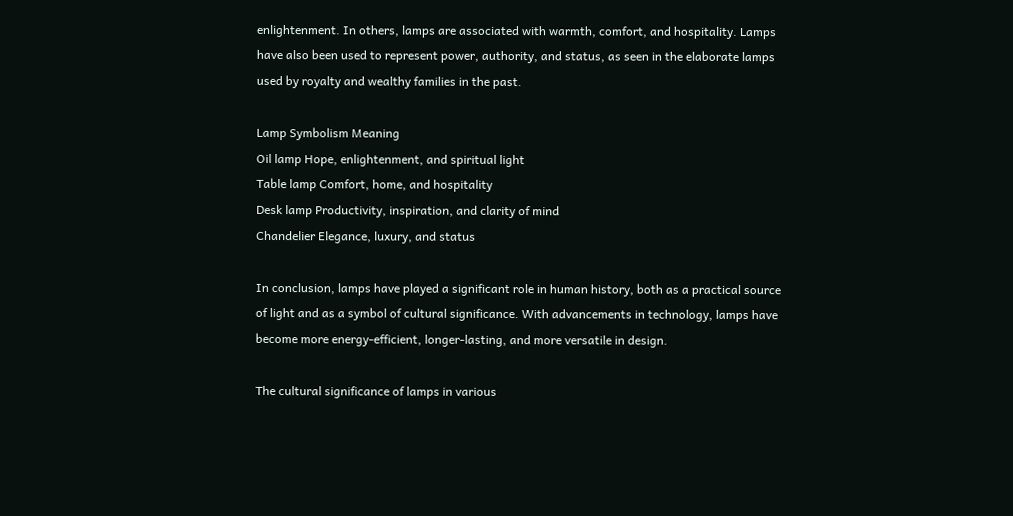enlightenment. In others, lamps are associated with warmth, comfort, and hospitality. Lamps have also been used to represent power, authority, and status, as seen in the elaborate lamps used by royalty and wealthy families in the past.

Lamp Symbolism Meaning
Oil lamp Hope, enlightenment, and spiritual light
Table lamp Comfort, home, and hospitality
Desk lamp Productivity, inspiration, and clarity of mind
Chandelier Elegance, luxury, and status

In conclusion, lamps have played a significant role in human history, both as a practical source of light and as a symbol of cultural significance. With advancements in technology, lamps have become more energy-efficient, longer-lasting, and more versatile in design.

The cultural significance of lamps in various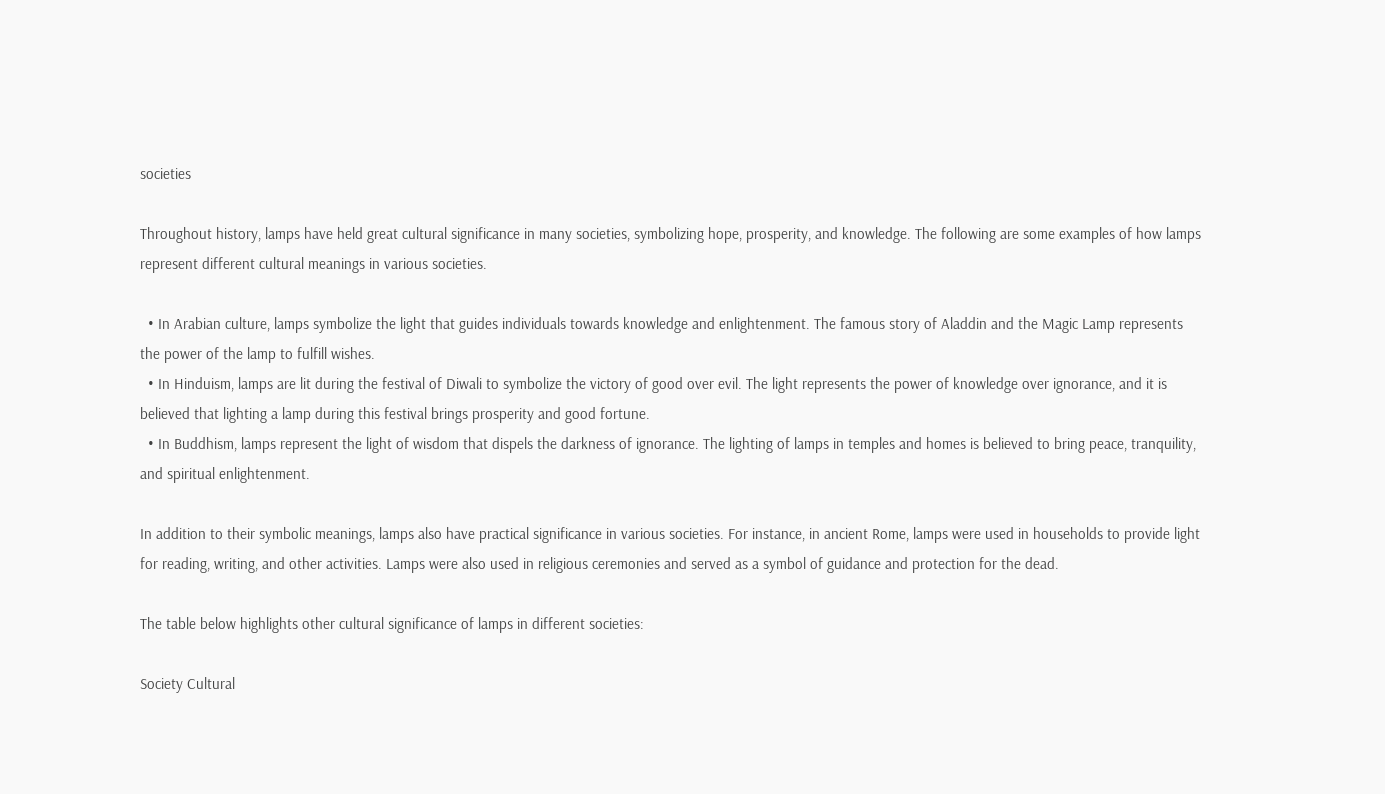societies

Throughout history, lamps have held great cultural significance in many societies, symbolizing hope, prosperity, and knowledge. The following are some examples of how lamps represent different cultural meanings in various societies.

  • In Arabian culture, lamps symbolize the light that guides individuals towards knowledge and enlightenment. The famous story of Aladdin and the Magic Lamp represents the power of the lamp to fulfill wishes.
  • In Hinduism, lamps are lit during the festival of Diwali to symbolize the victory of good over evil. The light represents the power of knowledge over ignorance, and it is believed that lighting a lamp during this festival brings prosperity and good fortune.
  • In Buddhism, lamps represent the light of wisdom that dispels the darkness of ignorance. The lighting of lamps in temples and homes is believed to bring peace, tranquility, and spiritual enlightenment.

In addition to their symbolic meanings, lamps also have practical significance in various societies. For instance, in ancient Rome, lamps were used in households to provide light for reading, writing, and other activities. Lamps were also used in religious ceremonies and served as a symbol of guidance and protection for the dead.

The table below highlights other cultural significance of lamps in different societies:

Society Cultural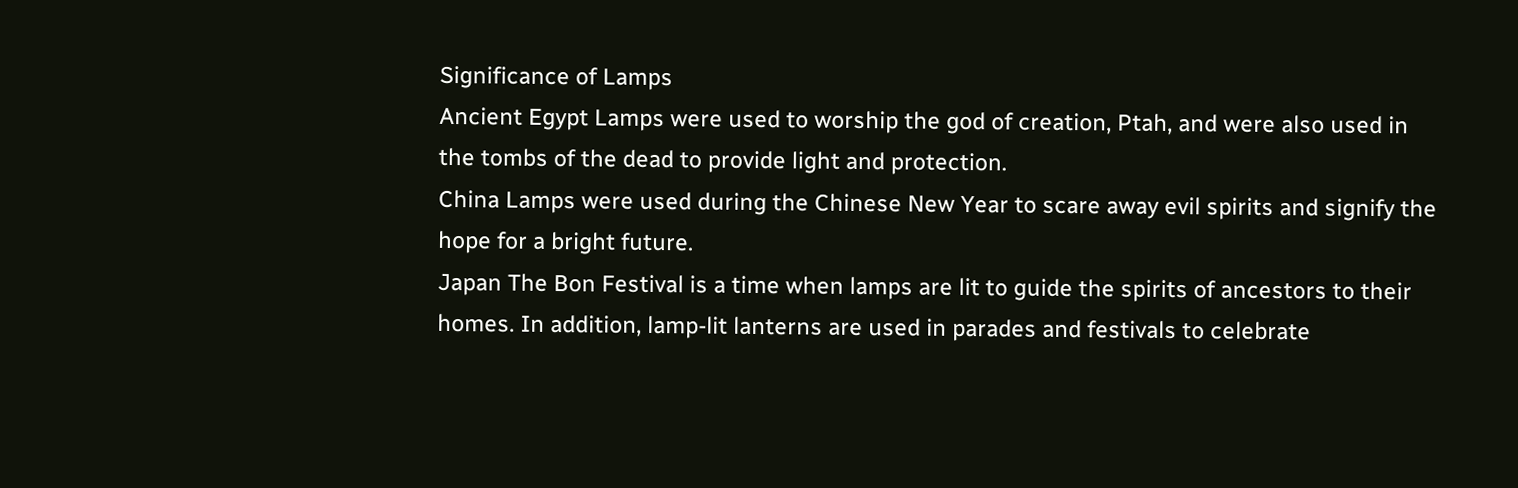Significance of Lamps
Ancient Egypt Lamps were used to worship the god of creation, Ptah, and were also used in the tombs of the dead to provide light and protection.
China Lamps were used during the Chinese New Year to scare away evil spirits and signify the hope for a bright future.
Japan The Bon Festival is a time when lamps are lit to guide the spirits of ancestors to their homes. In addition, lamp-lit lanterns are used in parades and festivals to celebrate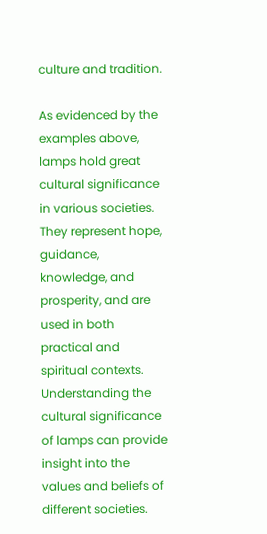culture and tradition.

As evidenced by the examples above, lamps hold great cultural significance in various societies. They represent hope, guidance, knowledge, and prosperity, and are used in both practical and spiritual contexts. Understanding the cultural significance of lamps can provide insight into the values and beliefs of different societies.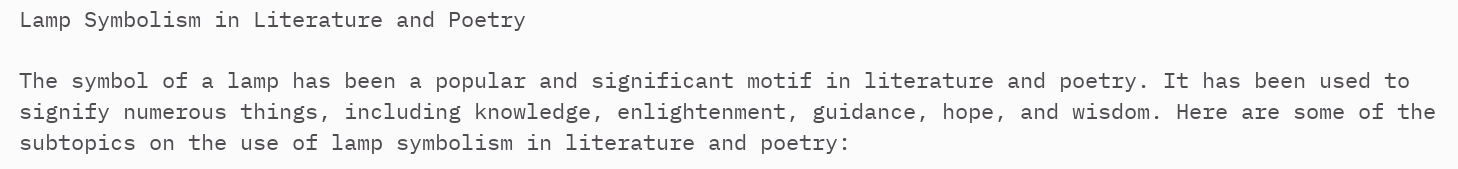Lamp Symbolism in Literature and Poetry

The symbol of a lamp has been a popular and significant motif in literature and poetry. It has been used to signify numerous things, including knowledge, enlightenment, guidance, hope, and wisdom. Here are some of the subtopics on the use of lamp symbolism in literature and poetry: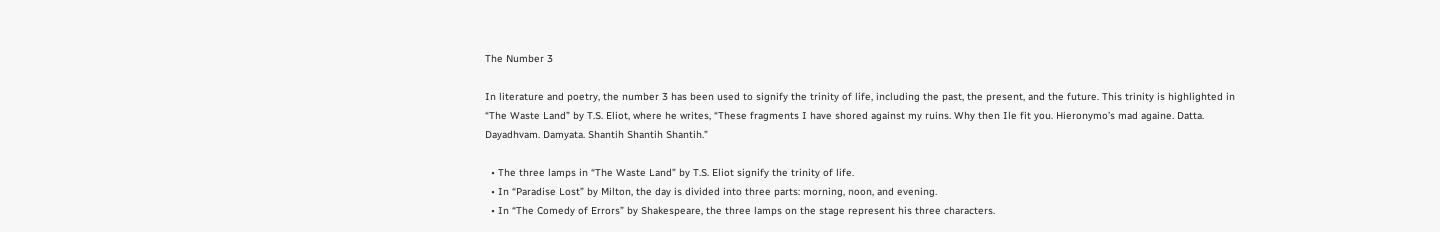The Number 3

In literature and poetry, the number 3 has been used to signify the trinity of life, including the past, the present, and the future. This trinity is highlighted in “The Waste Land” by T.S. Eliot, where he writes, “These fragments I have shored against my ruins. Why then Ile fit you. Hieronymo’s mad againe. Datta. Dayadhvam. Damyata. Shantih Shantih Shantih.”

  • The three lamps in “The Waste Land” by T.S. Eliot signify the trinity of life.
  • In “Paradise Lost” by Milton, the day is divided into three parts: morning, noon, and evening.
  • In “The Comedy of Errors” by Shakespeare, the three lamps on the stage represent his three characters.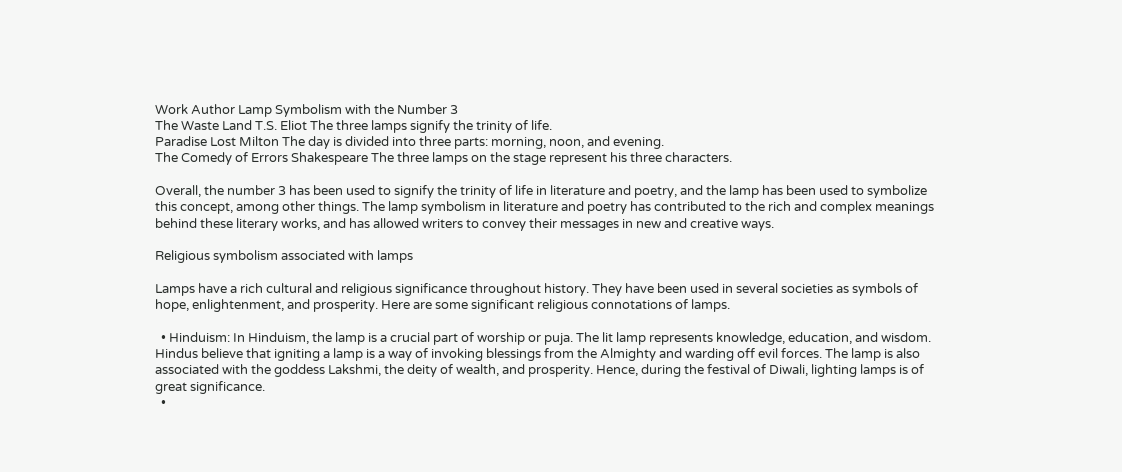Work Author Lamp Symbolism with the Number 3
The Waste Land T.S. Eliot The three lamps signify the trinity of life.
Paradise Lost Milton The day is divided into three parts: morning, noon, and evening.
The Comedy of Errors Shakespeare The three lamps on the stage represent his three characters.

Overall, the number 3 has been used to signify the trinity of life in literature and poetry, and the lamp has been used to symbolize this concept, among other things. The lamp symbolism in literature and poetry has contributed to the rich and complex meanings behind these literary works, and has allowed writers to convey their messages in new and creative ways.

Religious symbolism associated with lamps

Lamps have a rich cultural and religious significance throughout history. They have been used in several societies as symbols of hope, enlightenment, and prosperity. Here are some significant religious connotations of lamps.

  • Hinduism: In Hinduism, the lamp is a crucial part of worship or puja. The lit lamp represents knowledge, education, and wisdom. Hindus believe that igniting a lamp is a way of invoking blessings from the Almighty and warding off evil forces. The lamp is also associated with the goddess Lakshmi, the deity of wealth, and prosperity. Hence, during the festival of Diwali, lighting lamps is of great significance.
  •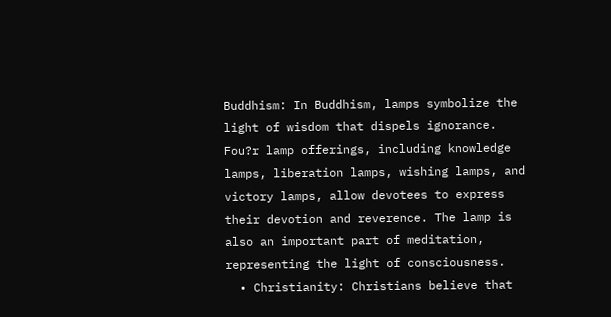Buddhism: In Buddhism, lamps symbolize the light of wisdom that dispels ignorance. Fou?r lamp offerings, including knowledge lamps, liberation lamps, wishing lamps, and victory lamps, allow devotees to express their devotion and reverence. The lamp is also an important part of meditation, representing the light of consciousness.
  • Christianity: Christians believe that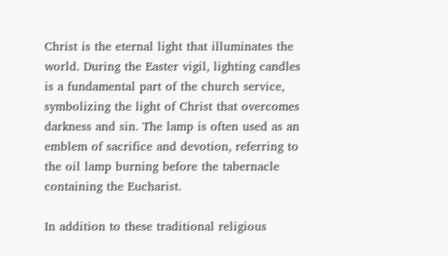Christ is the eternal light that illuminates the world. During the Easter vigil, lighting candles is a fundamental part of the church service, symbolizing the light of Christ that overcomes darkness and sin. The lamp is often used as an emblem of sacrifice and devotion, referring to the oil lamp burning before the tabernacle containing the Eucharist.

In addition to these traditional religious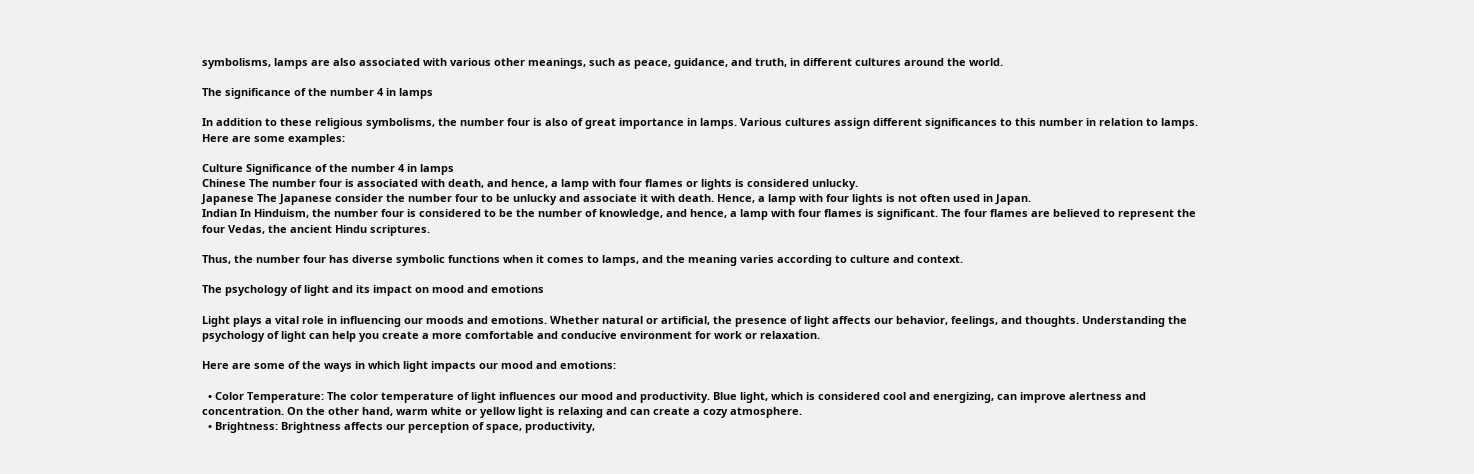symbolisms, lamps are also associated with various other meanings, such as peace, guidance, and truth, in different cultures around the world.

The significance of the number 4 in lamps

In addition to these religious symbolisms, the number four is also of great importance in lamps. Various cultures assign different significances to this number in relation to lamps. Here are some examples:

Culture Significance of the number 4 in lamps
Chinese The number four is associated with death, and hence, a lamp with four flames or lights is considered unlucky.
Japanese The Japanese consider the number four to be unlucky and associate it with death. Hence, a lamp with four lights is not often used in Japan.
Indian In Hinduism, the number four is considered to be the number of knowledge, and hence, a lamp with four flames is significant. The four flames are believed to represent the four Vedas, the ancient Hindu scriptures.

Thus, the number four has diverse symbolic functions when it comes to lamps, and the meaning varies according to culture and context.

The psychology of light and its impact on mood and emotions

Light plays a vital role in influencing our moods and emotions. Whether natural or artificial, the presence of light affects our behavior, feelings, and thoughts. Understanding the psychology of light can help you create a more comfortable and conducive environment for work or relaxation.

Here are some of the ways in which light impacts our mood and emotions:

  • Color Temperature: The color temperature of light influences our mood and productivity. Blue light, which is considered cool and energizing, can improve alertness and concentration. On the other hand, warm white or yellow light is relaxing and can create a cozy atmosphere.
  • Brightness: Brightness affects our perception of space, productivity,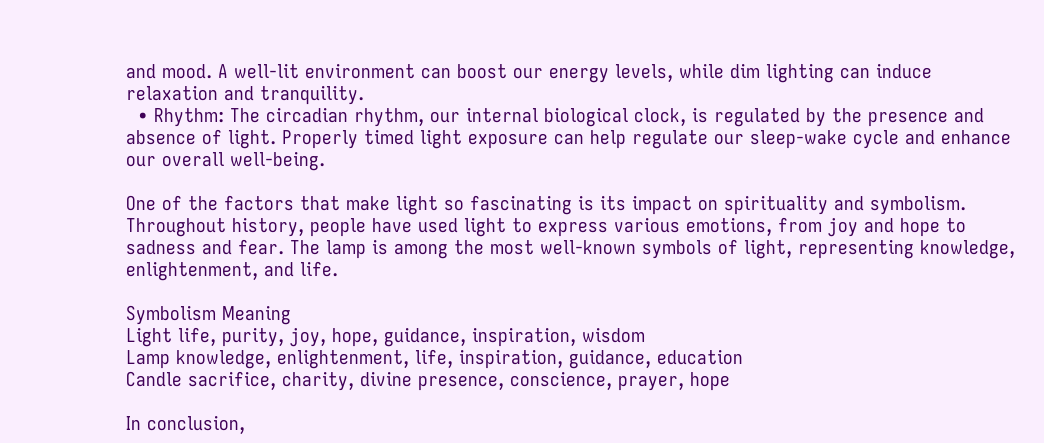and mood. A well-lit environment can boost our energy levels, while dim lighting can induce relaxation and tranquility.
  • Rhythm: The circadian rhythm, our internal biological clock, is regulated by the presence and absence of light. Properly timed light exposure can help regulate our sleep-wake cycle and enhance our overall well-being.

One of the factors that make light so fascinating is its impact on spirituality and symbolism. Throughout history, people have used light to express various emotions, from joy and hope to sadness and fear. The lamp is among the most well-known symbols of light, representing knowledge, enlightenment, and life.

Symbolism Meaning
Light life, purity, joy, hope, guidance, inspiration, wisdom
Lamp knowledge, enlightenment, life, inspiration, guidance, education
Candle sacrifice, charity, divine presence, conscience, prayer, hope

In conclusion,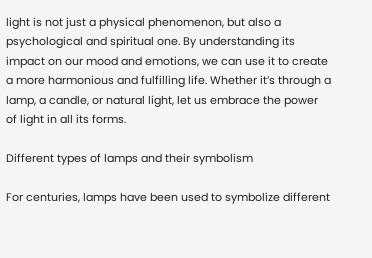light is not just a physical phenomenon, but also a psychological and spiritual one. By understanding its impact on our mood and emotions, we can use it to create a more harmonious and fulfilling life. Whether it’s through a lamp, a candle, or natural light, let us embrace the power of light in all its forms.

Different types of lamps and their symbolism

For centuries, lamps have been used to symbolize different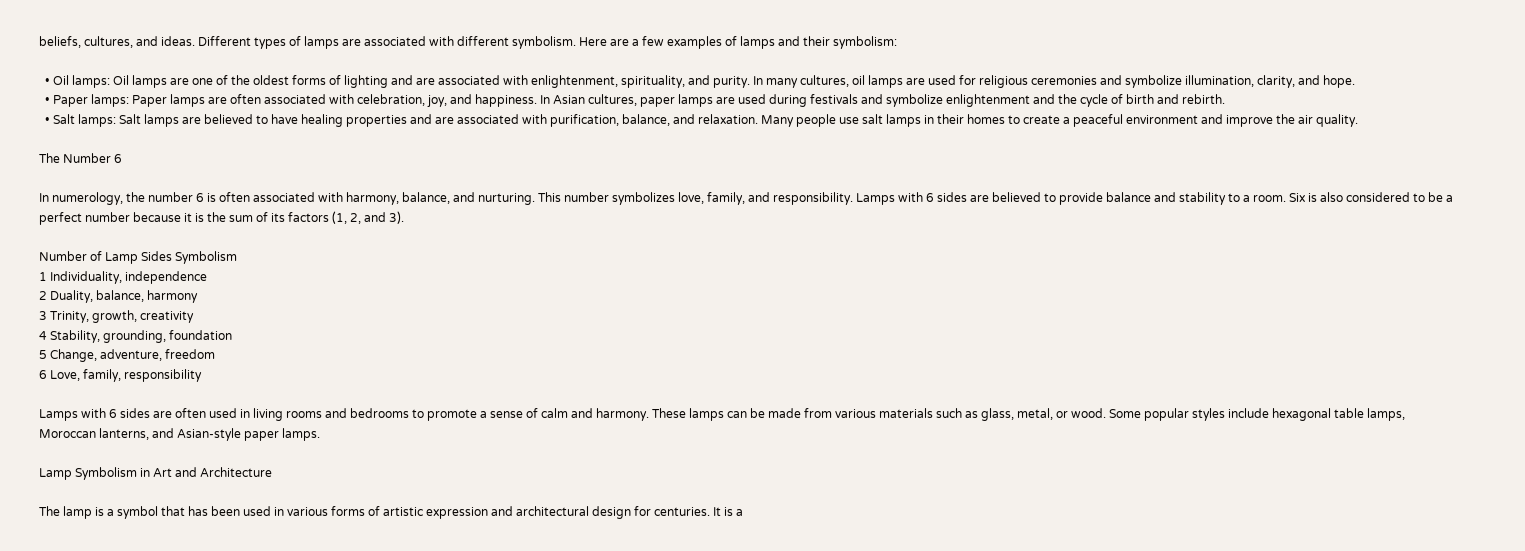beliefs, cultures, and ideas. Different types of lamps are associated with different symbolism. Here are a few examples of lamps and their symbolism:

  • Oil lamps: Oil lamps are one of the oldest forms of lighting and are associated with enlightenment, spirituality, and purity. In many cultures, oil lamps are used for religious ceremonies and symbolize illumination, clarity, and hope.
  • Paper lamps: Paper lamps are often associated with celebration, joy, and happiness. In Asian cultures, paper lamps are used during festivals and symbolize enlightenment and the cycle of birth and rebirth.
  • Salt lamps: Salt lamps are believed to have healing properties and are associated with purification, balance, and relaxation. Many people use salt lamps in their homes to create a peaceful environment and improve the air quality.

The Number 6

In numerology, the number 6 is often associated with harmony, balance, and nurturing. This number symbolizes love, family, and responsibility. Lamps with 6 sides are believed to provide balance and stability to a room. Six is also considered to be a perfect number because it is the sum of its factors (1, 2, and 3).

Number of Lamp Sides Symbolism
1 Individuality, independence
2 Duality, balance, harmony
3 Trinity, growth, creativity
4 Stability, grounding, foundation
5 Change, adventure, freedom
6 Love, family, responsibility

Lamps with 6 sides are often used in living rooms and bedrooms to promote a sense of calm and harmony. These lamps can be made from various materials such as glass, metal, or wood. Some popular styles include hexagonal table lamps, Moroccan lanterns, and Asian-style paper lamps.

Lamp Symbolism in Art and Architecture

The lamp is a symbol that has been used in various forms of artistic expression and architectural design for centuries. It is a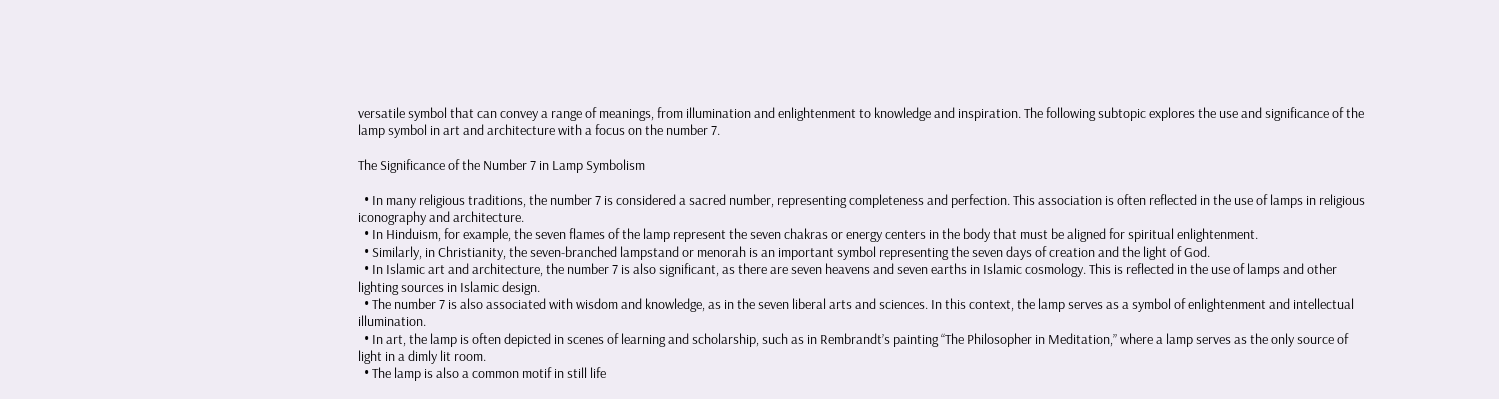versatile symbol that can convey a range of meanings, from illumination and enlightenment to knowledge and inspiration. The following subtopic explores the use and significance of the lamp symbol in art and architecture with a focus on the number 7.

The Significance of the Number 7 in Lamp Symbolism

  • In many religious traditions, the number 7 is considered a sacred number, representing completeness and perfection. This association is often reflected in the use of lamps in religious iconography and architecture.
  • In Hinduism, for example, the seven flames of the lamp represent the seven chakras or energy centers in the body that must be aligned for spiritual enlightenment.
  • Similarly, in Christianity, the seven-branched lampstand or menorah is an important symbol representing the seven days of creation and the light of God.
  • In Islamic art and architecture, the number 7 is also significant, as there are seven heavens and seven earths in Islamic cosmology. This is reflected in the use of lamps and other lighting sources in Islamic design.
  • The number 7 is also associated with wisdom and knowledge, as in the seven liberal arts and sciences. In this context, the lamp serves as a symbol of enlightenment and intellectual illumination.
  • In art, the lamp is often depicted in scenes of learning and scholarship, such as in Rembrandt’s painting “The Philosopher in Meditation,” where a lamp serves as the only source of light in a dimly lit room.
  • The lamp is also a common motif in still life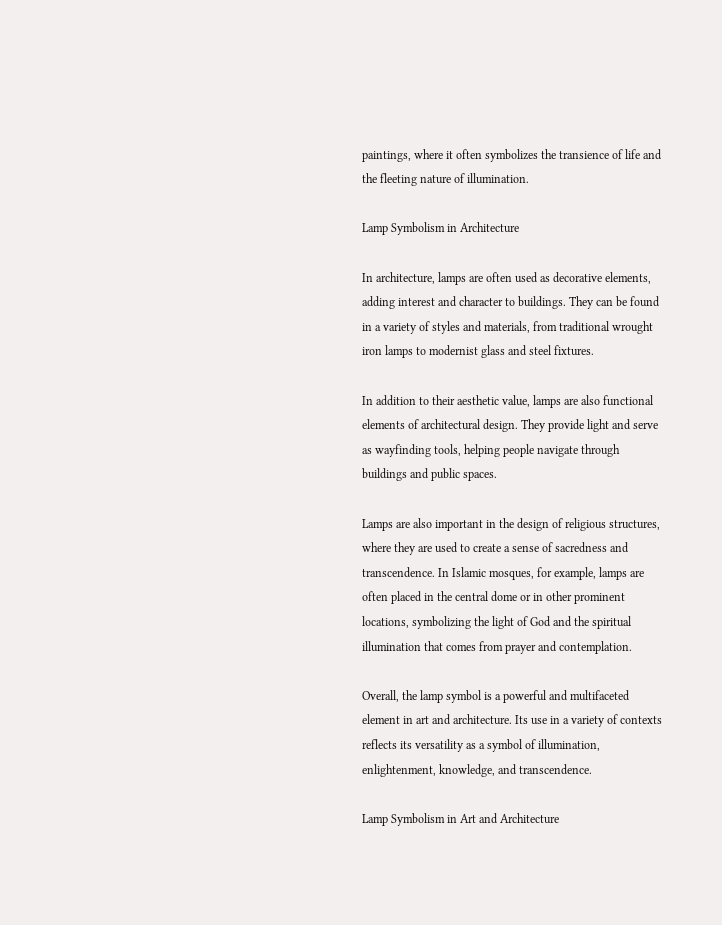paintings, where it often symbolizes the transience of life and the fleeting nature of illumination.

Lamp Symbolism in Architecture

In architecture, lamps are often used as decorative elements, adding interest and character to buildings. They can be found in a variety of styles and materials, from traditional wrought iron lamps to modernist glass and steel fixtures.

In addition to their aesthetic value, lamps are also functional elements of architectural design. They provide light and serve as wayfinding tools, helping people navigate through buildings and public spaces.

Lamps are also important in the design of religious structures, where they are used to create a sense of sacredness and transcendence. In Islamic mosques, for example, lamps are often placed in the central dome or in other prominent locations, symbolizing the light of God and the spiritual illumination that comes from prayer and contemplation.

Overall, the lamp symbol is a powerful and multifaceted element in art and architecture. Its use in a variety of contexts reflects its versatility as a symbol of illumination, enlightenment, knowledge, and transcendence.

Lamp Symbolism in Art and Architecture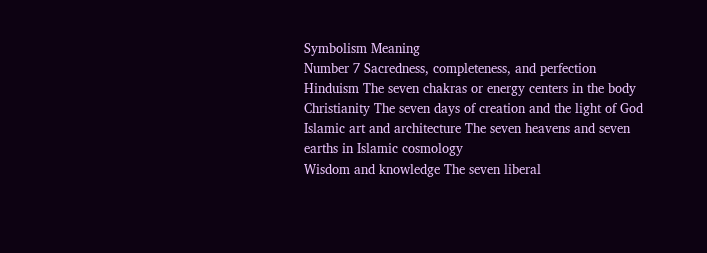Symbolism Meaning
Number 7 Sacredness, completeness, and perfection
Hinduism The seven chakras or energy centers in the body
Christianity The seven days of creation and the light of God
Islamic art and architecture The seven heavens and seven earths in Islamic cosmology
Wisdom and knowledge The seven liberal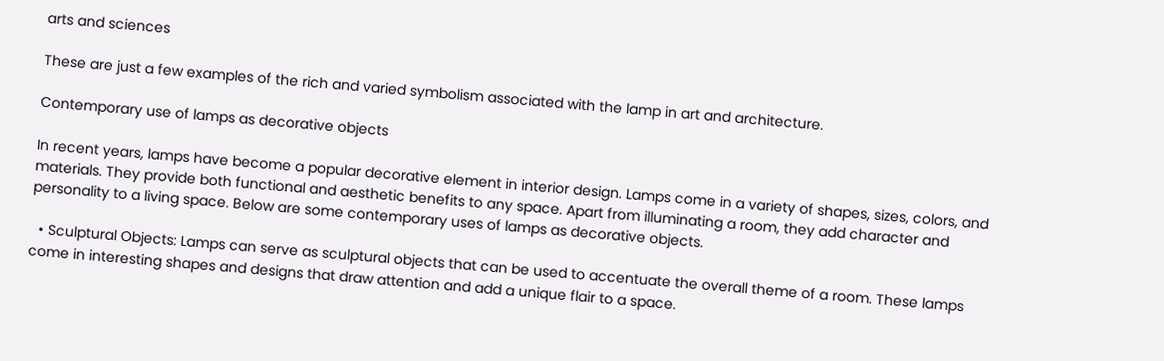arts and sciences

These are just a few examples of the rich and varied symbolism associated with the lamp in art and architecture.

Contemporary use of lamps as decorative objects

In recent years, lamps have become a popular decorative element in interior design. Lamps come in a variety of shapes, sizes, colors, and materials. They provide both functional and aesthetic benefits to any space. Apart from illuminating a room, they add character and personality to a living space. Below are some contemporary uses of lamps as decorative objects.

  • Sculptural Objects: Lamps can serve as sculptural objects that can be used to accentuate the overall theme of a room. These lamps come in interesting shapes and designs that draw attention and add a unique flair to a space.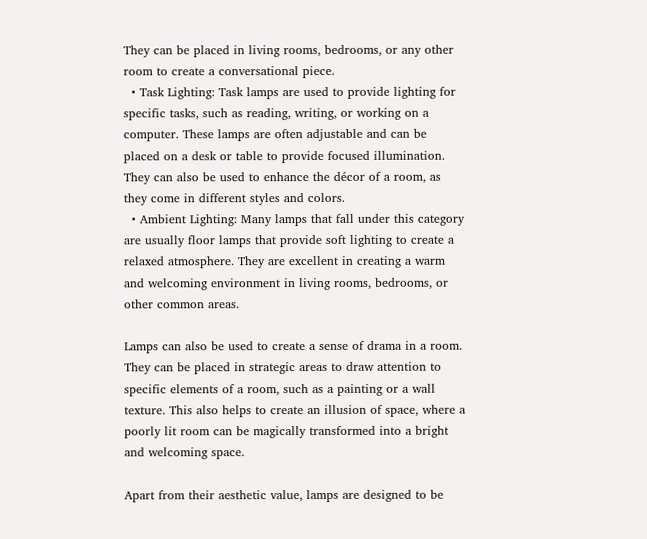They can be placed in living rooms, bedrooms, or any other room to create a conversational piece.
  • Task Lighting: Task lamps are used to provide lighting for specific tasks, such as reading, writing, or working on a computer. These lamps are often adjustable and can be placed on a desk or table to provide focused illumination. They can also be used to enhance the décor of a room, as they come in different styles and colors.
  • Ambient Lighting: Many lamps that fall under this category are usually floor lamps that provide soft lighting to create a relaxed atmosphere. They are excellent in creating a warm and welcoming environment in living rooms, bedrooms, or other common areas.

Lamps can also be used to create a sense of drama in a room. They can be placed in strategic areas to draw attention to specific elements of a room, such as a painting or a wall texture. This also helps to create an illusion of space, where a poorly lit room can be magically transformed into a bright and welcoming space.

Apart from their aesthetic value, lamps are designed to be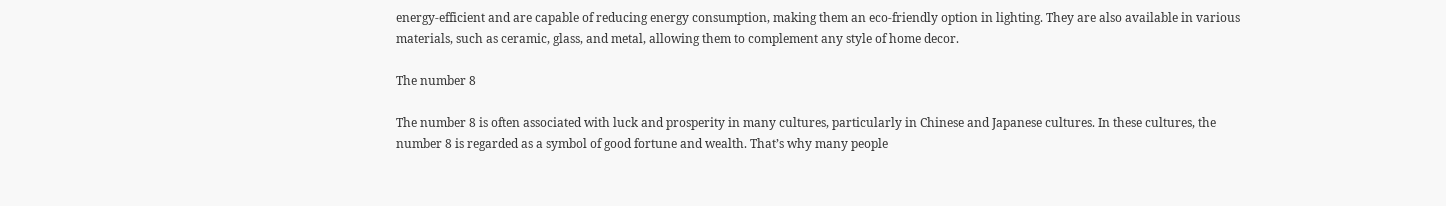energy-efficient and are capable of reducing energy consumption, making them an eco-friendly option in lighting. They are also available in various materials, such as ceramic, glass, and metal, allowing them to complement any style of home decor.

The number 8

The number 8 is often associated with luck and prosperity in many cultures, particularly in Chinese and Japanese cultures. In these cultures, the number 8 is regarded as a symbol of good fortune and wealth. That’s why many people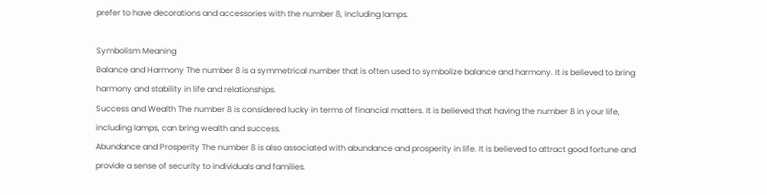prefer to have decorations and accessories with the number 8, including lamps.

Symbolism Meaning
Balance and Harmony The number 8 is a symmetrical number that is often used to symbolize balance and harmony. It is believed to bring harmony and stability in life and relationships.
Success and Wealth The number 8 is considered lucky in terms of financial matters. It is believed that having the number 8 in your life, including lamps, can bring wealth and success.
Abundance and Prosperity The number 8 is also associated with abundance and prosperity in life. It is believed to attract good fortune and provide a sense of security to individuals and families.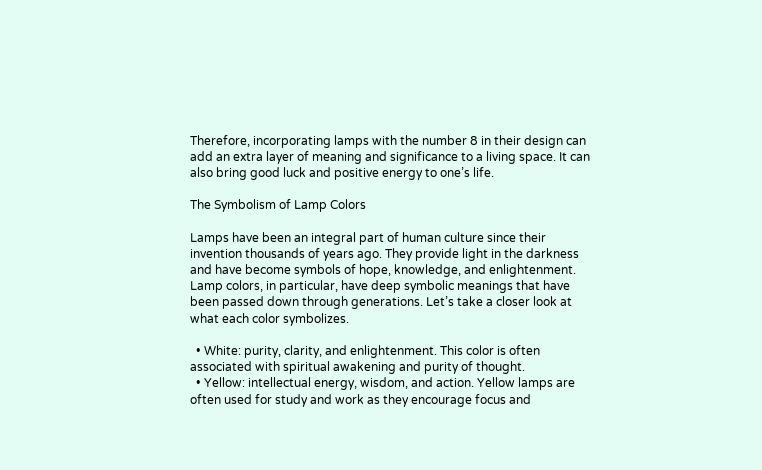Therefore, incorporating lamps with the number 8 in their design can add an extra layer of meaning and significance to a living space. It can also bring good luck and positive energy to one’s life.

The Symbolism of Lamp Colors

Lamps have been an integral part of human culture since their invention thousands of years ago. They provide light in the darkness and have become symbols of hope, knowledge, and enlightenment. Lamp colors, in particular, have deep symbolic meanings that have been passed down through generations. Let’s take a closer look at what each color symbolizes.

  • White: purity, clarity, and enlightenment. This color is often associated with spiritual awakening and purity of thought.
  • Yellow: intellectual energy, wisdom, and action. Yellow lamps are often used for study and work as they encourage focus and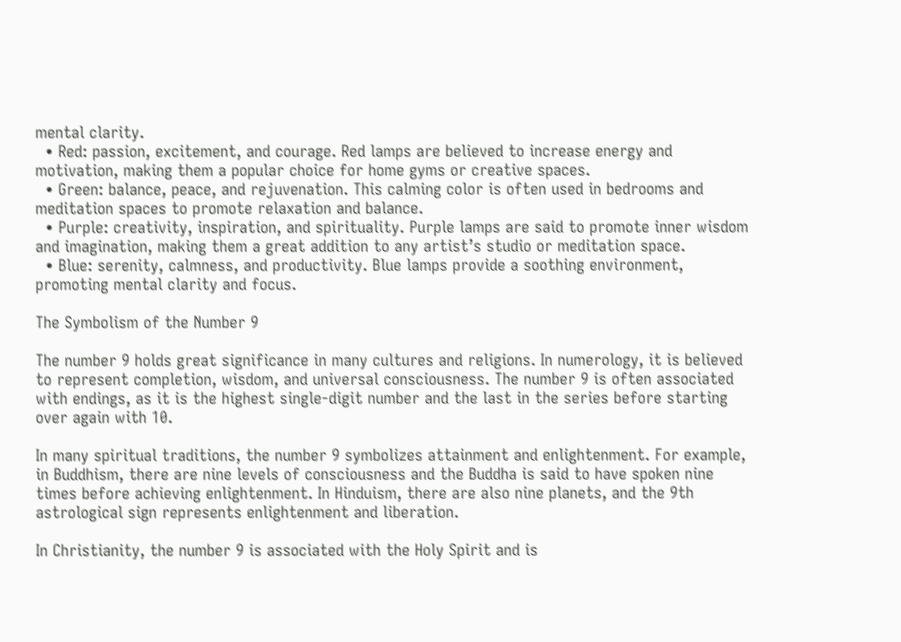mental clarity.
  • Red: passion, excitement, and courage. Red lamps are believed to increase energy and motivation, making them a popular choice for home gyms or creative spaces.
  • Green: balance, peace, and rejuvenation. This calming color is often used in bedrooms and meditation spaces to promote relaxation and balance.
  • Purple: creativity, inspiration, and spirituality. Purple lamps are said to promote inner wisdom and imagination, making them a great addition to any artist’s studio or meditation space.
  • Blue: serenity, calmness, and productivity. Blue lamps provide a soothing environment, promoting mental clarity and focus.

The Symbolism of the Number 9

The number 9 holds great significance in many cultures and religions. In numerology, it is believed to represent completion, wisdom, and universal consciousness. The number 9 is often associated with endings, as it is the highest single-digit number and the last in the series before starting over again with 10.

In many spiritual traditions, the number 9 symbolizes attainment and enlightenment. For example, in Buddhism, there are nine levels of consciousness and the Buddha is said to have spoken nine times before achieving enlightenment. In Hinduism, there are also nine planets, and the 9th astrological sign represents enlightenment and liberation.

In Christianity, the number 9 is associated with the Holy Spirit and is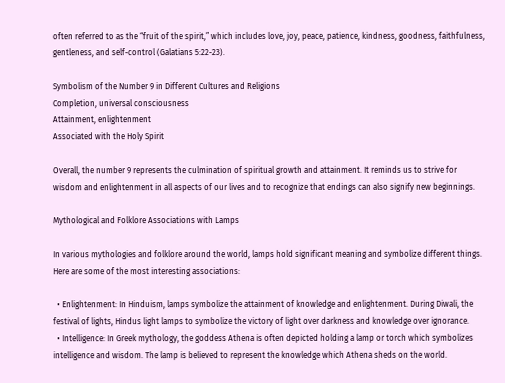often referred to as the “fruit of the spirit,” which includes love, joy, peace, patience, kindness, goodness, faithfulness, gentleness, and self-control (Galatians 5:22-23).

Symbolism of the Number 9 in Different Cultures and Religions
Completion, universal consciousness
Attainment, enlightenment
Associated with the Holy Spirit

Overall, the number 9 represents the culmination of spiritual growth and attainment. It reminds us to strive for wisdom and enlightenment in all aspects of our lives and to recognize that endings can also signify new beginnings.

Mythological and Folklore Associations with Lamps

In various mythologies and folklore around the world, lamps hold significant meaning and symbolize different things. Here are some of the most interesting associations:

  • Enlightenment: In Hinduism, lamps symbolize the attainment of knowledge and enlightenment. During Diwali, the festival of lights, Hindus light lamps to symbolize the victory of light over darkness and knowledge over ignorance.
  • Intelligence: In Greek mythology, the goddess Athena is often depicted holding a lamp or torch which symbolizes intelligence and wisdom. The lamp is believed to represent the knowledge which Athena sheds on the world.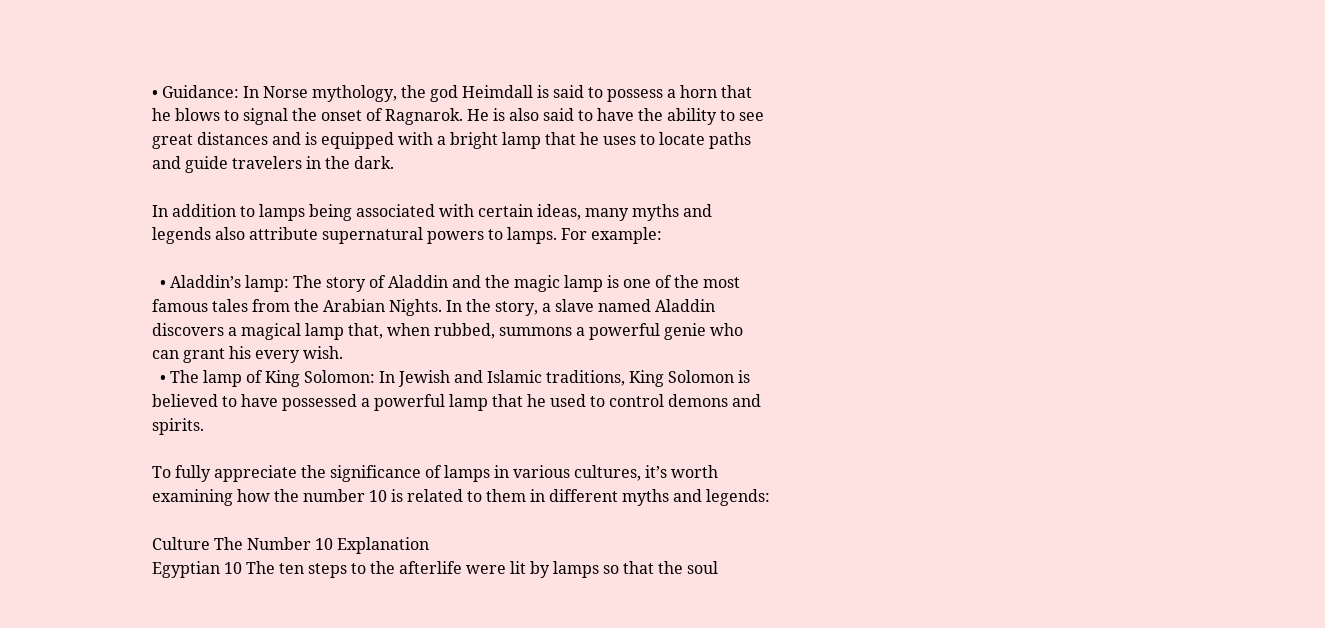• Guidance: In Norse mythology, the god Heimdall is said to possess a horn that he blows to signal the onset of Ragnarok. He is also said to have the ability to see great distances and is equipped with a bright lamp that he uses to locate paths and guide travelers in the dark.

In addition to lamps being associated with certain ideas, many myths and legends also attribute supernatural powers to lamps. For example:

  • Aladdin’s lamp: The story of Aladdin and the magic lamp is one of the most famous tales from the Arabian Nights. In the story, a slave named Aladdin discovers a magical lamp that, when rubbed, summons a powerful genie who can grant his every wish.
  • The lamp of King Solomon: In Jewish and Islamic traditions, King Solomon is believed to have possessed a powerful lamp that he used to control demons and spirits.

To fully appreciate the significance of lamps in various cultures, it’s worth examining how the number 10 is related to them in different myths and legends:

Culture The Number 10 Explanation
Egyptian 10 The ten steps to the afterlife were lit by lamps so that the soul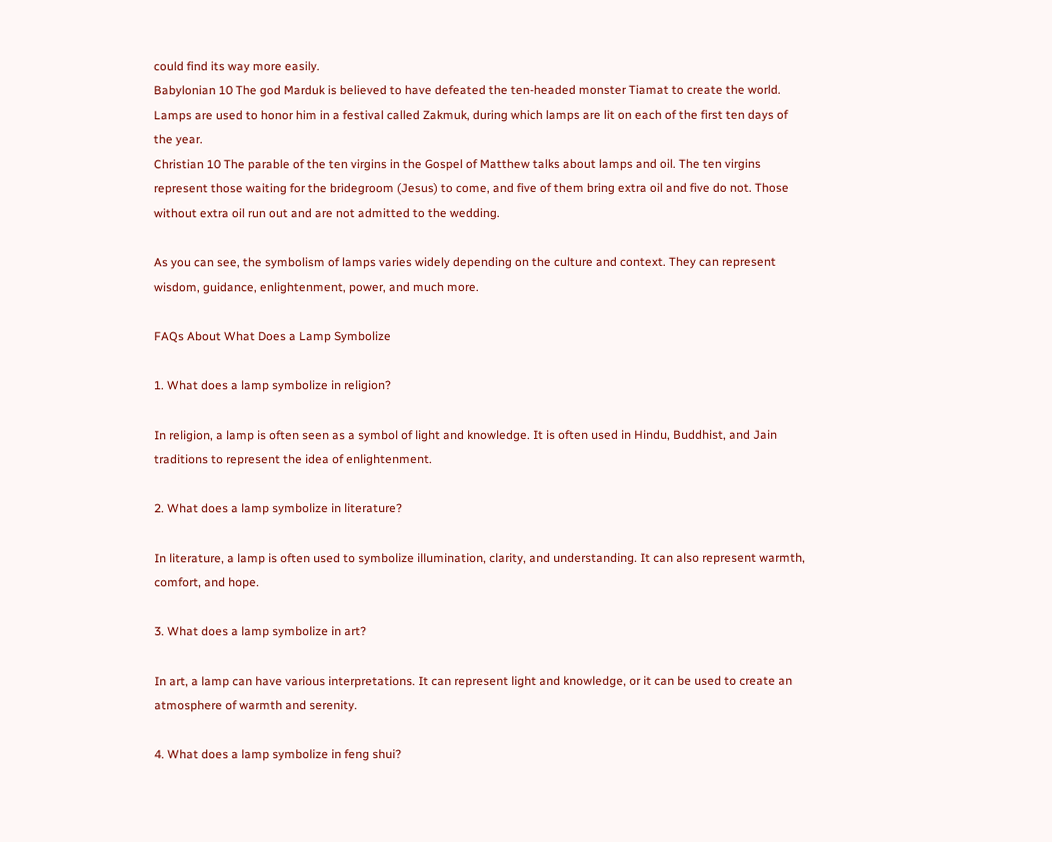could find its way more easily.
Babylonian 10 The god Marduk is believed to have defeated the ten-headed monster Tiamat to create the world. Lamps are used to honor him in a festival called Zakmuk, during which lamps are lit on each of the first ten days of the year.
Christian 10 The parable of the ten virgins in the Gospel of Matthew talks about lamps and oil. The ten virgins represent those waiting for the bridegroom (Jesus) to come, and five of them bring extra oil and five do not. Those without extra oil run out and are not admitted to the wedding.

As you can see, the symbolism of lamps varies widely depending on the culture and context. They can represent wisdom, guidance, enlightenment, power, and much more.

FAQs About What Does a Lamp Symbolize

1. What does a lamp symbolize in religion?

In religion, a lamp is often seen as a symbol of light and knowledge. It is often used in Hindu, Buddhist, and Jain traditions to represent the idea of enlightenment.

2. What does a lamp symbolize in literature?

In literature, a lamp is often used to symbolize illumination, clarity, and understanding. It can also represent warmth, comfort, and hope.

3. What does a lamp symbolize in art?

In art, a lamp can have various interpretations. It can represent light and knowledge, or it can be used to create an atmosphere of warmth and serenity.

4. What does a lamp symbolize in feng shui?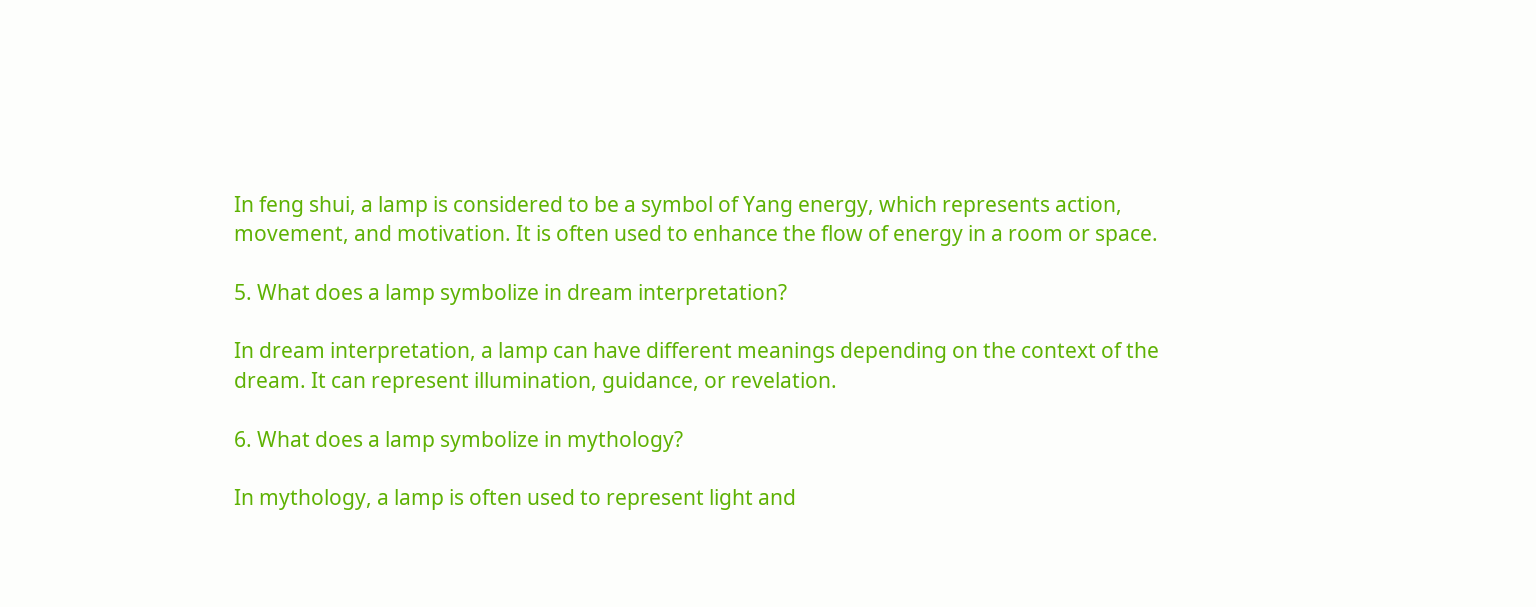In feng shui, a lamp is considered to be a symbol of Yang energy, which represents action, movement, and motivation. It is often used to enhance the flow of energy in a room or space.

5. What does a lamp symbolize in dream interpretation?

In dream interpretation, a lamp can have different meanings depending on the context of the dream. It can represent illumination, guidance, or revelation.

6. What does a lamp symbolize in mythology?

In mythology, a lamp is often used to represent light and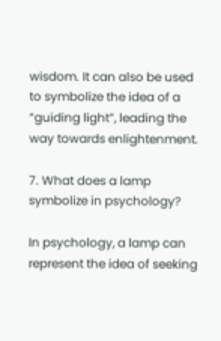wisdom. It can also be used to symbolize the idea of a “guiding light”, leading the way towards enlightenment.

7. What does a lamp symbolize in psychology?

In psychology, a lamp can represent the idea of seeking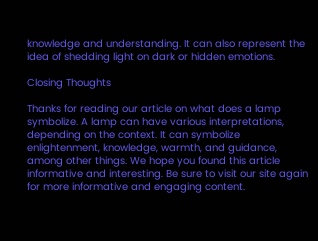knowledge and understanding. It can also represent the idea of shedding light on dark or hidden emotions.

Closing Thoughts

Thanks for reading our article on what does a lamp symbolize. A lamp can have various interpretations, depending on the context. It can symbolize enlightenment, knowledge, warmth, and guidance, among other things. We hope you found this article informative and interesting. Be sure to visit our site again for more informative and engaging content.